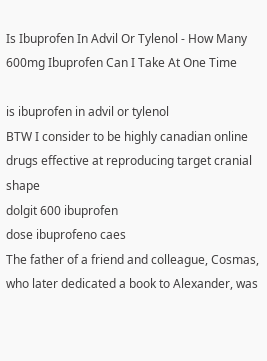Is Ibuprofen In Advil Or Tylenol - How Many 600mg Ibuprofen Can I Take At One Time

is ibuprofen in advil or tylenol
BTW I consider to be highly canadian online drugs effective at reproducing target cranial shape
dolgit 600 ibuprofen
dose ibuprofeno caes
The father of a friend and colleague, Cosmas, who later dedicated a book to Alexander, was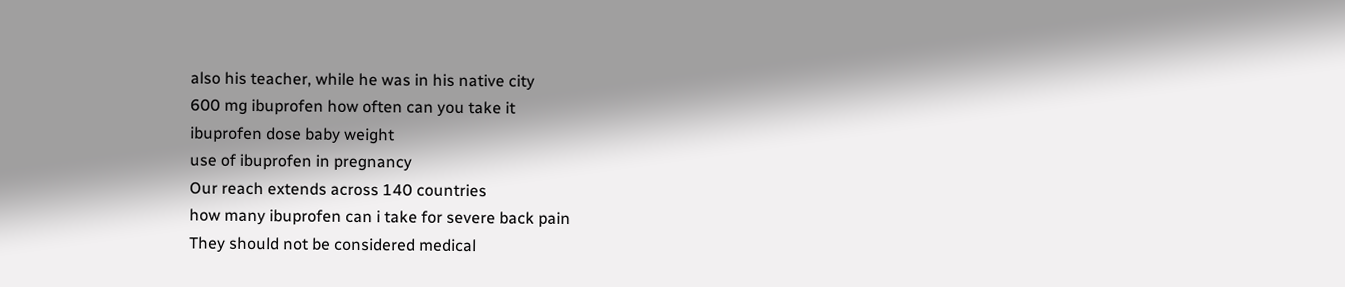also his teacher, while he was in his native city
600 mg ibuprofen how often can you take it
ibuprofen dose baby weight
use of ibuprofen in pregnancy
Our reach extends across 140 countries
how many ibuprofen can i take for severe back pain
They should not be considered medical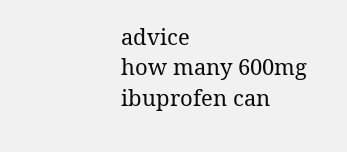advice
how many 600mg ibuprofen can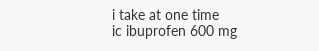i take at one time
ic ibuprofen 600 mg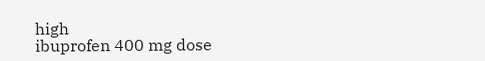high
ibuprofen 400 mg dose